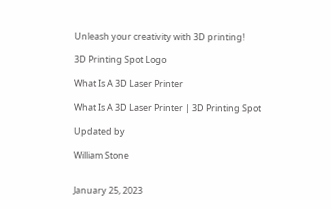Unleash your creativity with 3D printing!

3D Printing Spot Logo

What Is A 3D Laser Printer

What Is A 3D Laser Printer | 3D Printing Spot

Updated by

William Stone


January 25, 2023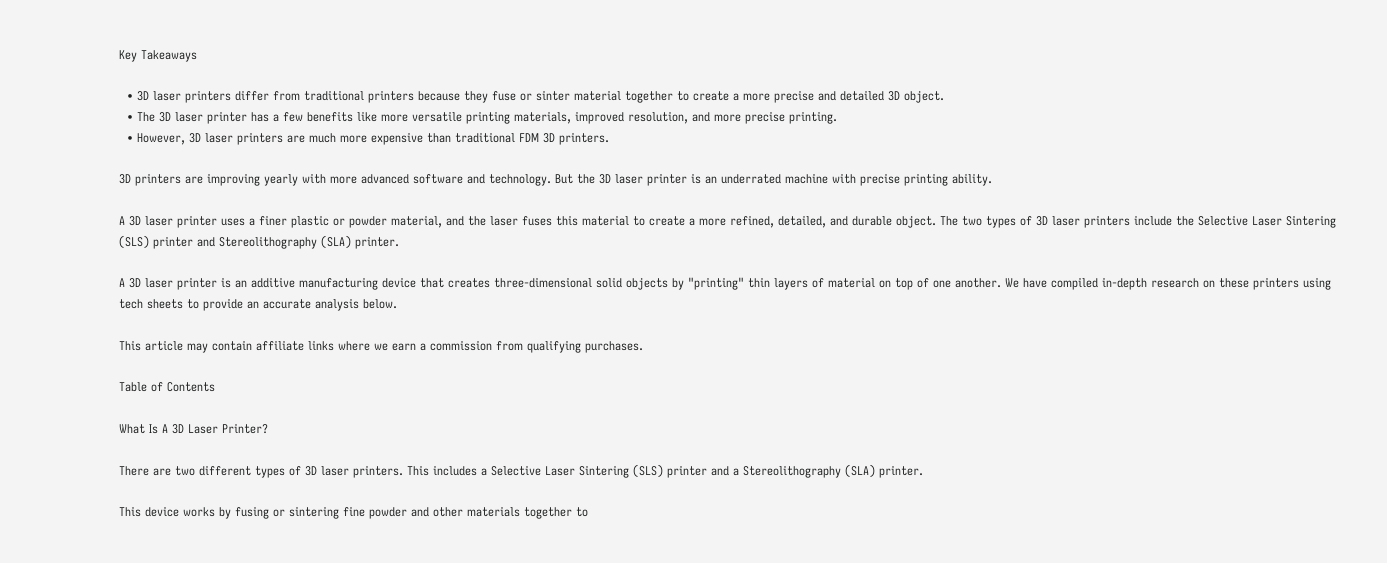Key Takeaways

  • 3D laser printers differ from traditional printers because they fuse or sinter material together to create a more precise and detailed 3D object.
  • The 3D laser printer has a few benefits like more versatile printing materials, improved resolution, and more precise printing.
  • However, 3D laser printers are much more expensive than traditional FDM 3D printers.

3D printers are improving yearly with more advanced software and technology. But the 3D laser printer is an underrated machine with precise printing ability.

A 3D laser printer uses a finer plastic or powder material, and the laser fuses this material to create a more refined, detailed, and durable object. The two types of 3D laser printers include the Selective Laser Sintering (SLS) printer and Stereolithography (SLA) printer.

A 3D laser printer is an additive manufacturing device that creates three-dimensional solid objects by "printing" thin layers of material on top of one another. We have compiled in-depth research on these printers using tech sheets to provide an accurate analysis below.

This article may contain affiliate links where we earn a commission from qualifying purchases.

Table of Contents

What Is A 3D Laser Printer?

There are two different types of 3D laser printers. This includes a Selective Laser Sintering (SLS) printer and a Stereolithography (SLA) printer.

This device works by fusing or sintering fine powder and other materials together to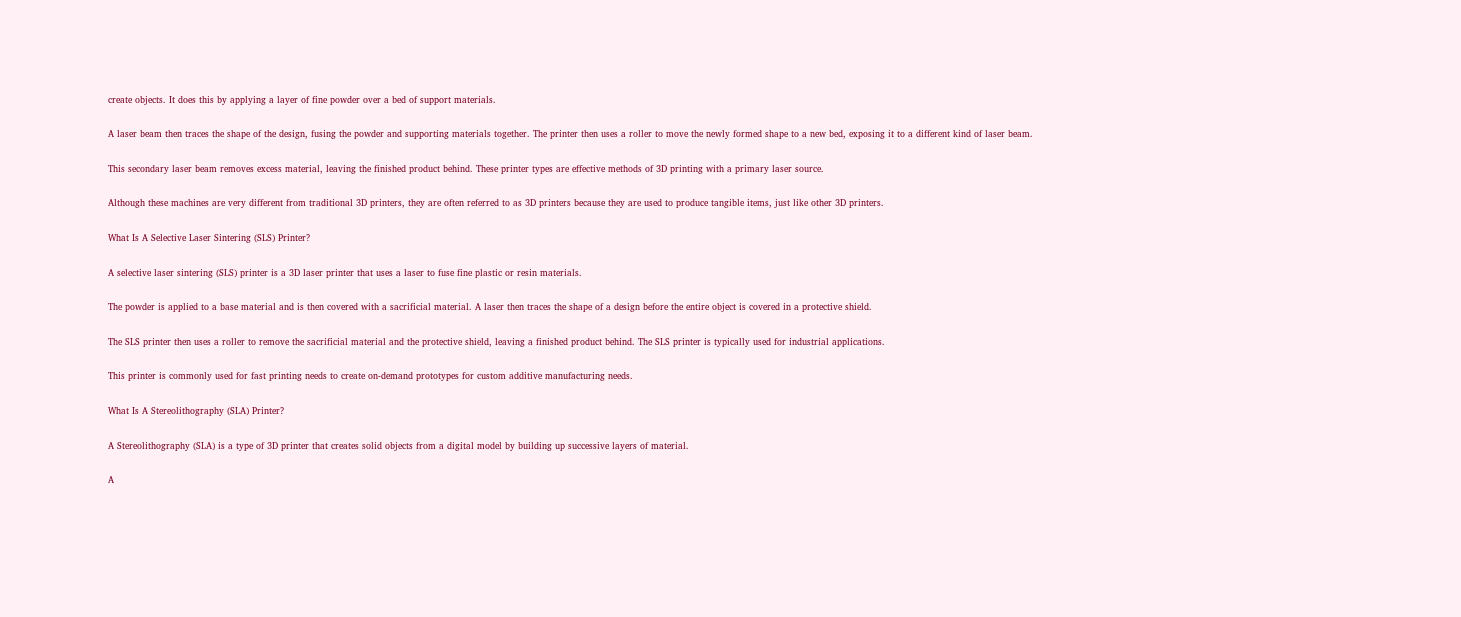create objects. It does this by applying a layer of fine powder over a bed of support materials.

A laser beam then traces the shape of the design, fusing the powder and supporting materials together. The printer then uses a roller to move the newly formed shape to a new bed, exposing it to a different kind of laser beam.

This secondary laser beam removes excess material, leaving the finished product behind. These printer types are effective methods of 3D printing with a primary laser source.

Although these machines are very different from traditional 3D printers, they are often referred to as 3D printers because they are used to produce tangible items, just like other 3D printers.

What Is A Selective Laser Sintering (SLS) Printer?

A selective laser sintering (SLS) printer is a 3D laser printer that uses a laser to fuse fine plastic or resin materials.

The powder is applied to a base material and is then covered with a sacrificial material. A laser then traces the shape of a design before the entire object is covered in a protective shield.

The SLS printer then uses a roller to remove the sacrificial material and the protective shield, leaving a finished product behind. The SLS printer is typically used for industrial applications.

This printer is commonly used for fast printing needs to create on-demand prototypes for custom additive manufacturing needs.

What Is A Stereolithography (SLA) Printer?

A Stereolithography (SLA) is a type of 3D printer that creates solid objects from a digital model by building up successive layers of material.

A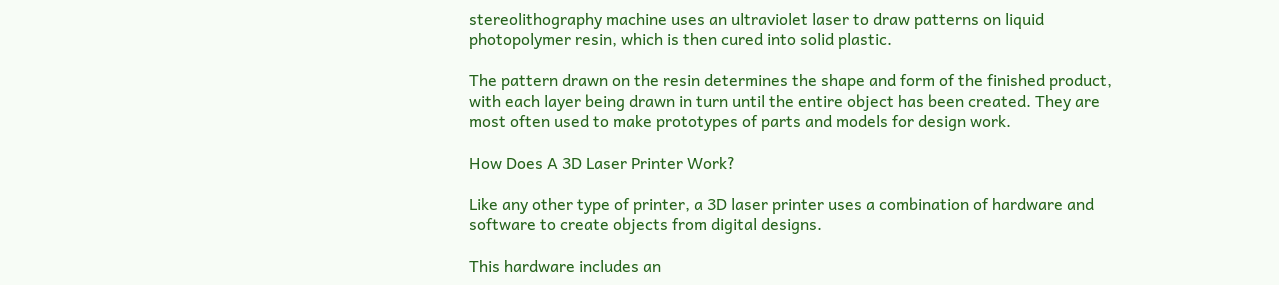stereolithography machine uses an ultraviolet laser to draw patterns on liquid photopolymer resin, which is then cured into solid plastic.

The pattern drawn on the resin determines the shape and form of the finished product, with each layer being drawn in turn until the entire object has been created. They are most often used to make prototypes of parts and models for design work.

How Does A 3D Laser Printer Work?

Like any other type of printer, a 3D laser printer uses a combination of hardware and software to create objects from digital designs.

This hardware includes an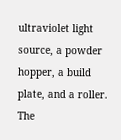ultraviolet light source, a powder hopper, a build plate, and a roller. The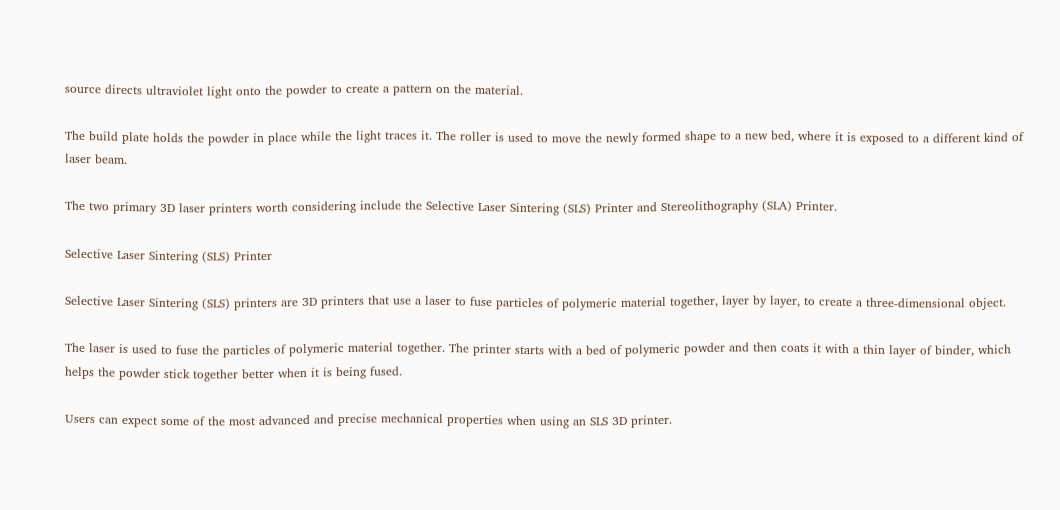source directs ultraviolet light onto the powder to create a pattern on the material.

The build plate holds the powder in place while the light traces it. The roller is used to move the newly formed shape to a new bed, where it is exposed to a different kind of laser beam.

The two primary 3D laser printers worth considering include the Selective Laser Sintering (SLS) Printer and Stereolithography (SLA) Printer.

Selective Laser Sintering (SLS) Printer

Selective Laser Sintering (SLS) printers are 3D printers that use a laser to fuse particles of polymeric material together, layer by layer, to create a three-dimensional object.

The laser is used to fuse the particles of polymeric material together. The printer starts with a bed of polymeric powder and then coats it with a thin layer of binder, which helps the powder stick together better when it is being fused.

Users can expect some of the most advanced and precise mechanical properties when using an SLS 3D printer.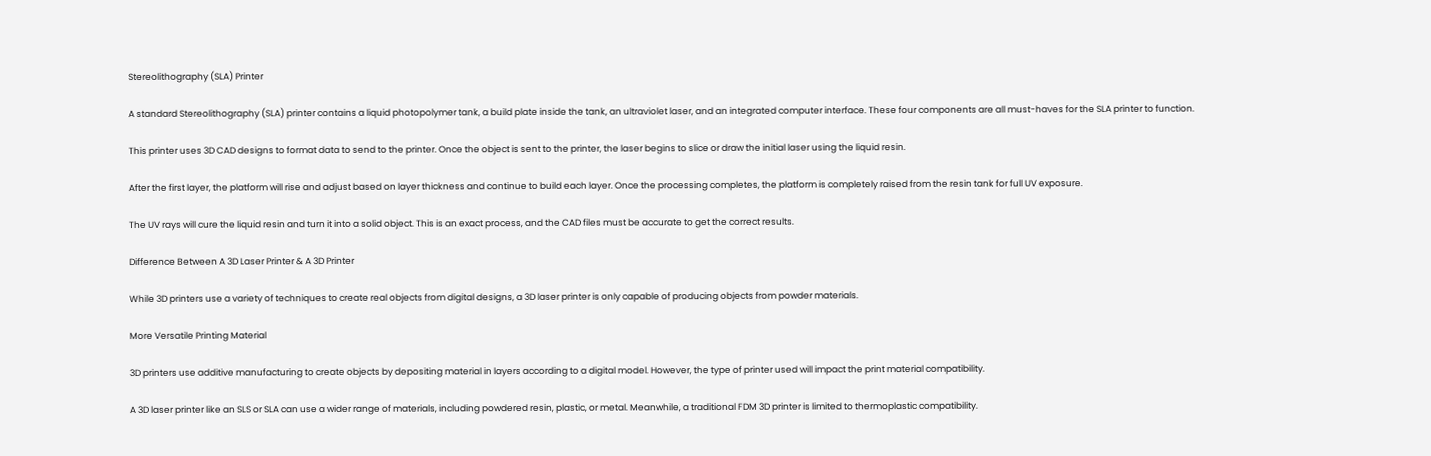Stereolithography (SLA) Printer

A standard Stereolithography (SLA) printer contains a liquid photopolymer tank, a build plate inside the tank, an ultraviolet laser, and an integrated computer interface. These four components are all must-haves for the SLA printer to function.

This printer uses 3D CAD designs to format data to send to the printer. Once the object is sent to the printer, the laser begins to slice or draw the initial laser using the liquid resin.

After the first layer, the platform will rise and adjust based on layer thickness and continue to build each layer. Once the processing completes, the platform is completely raised from the resin tank for full UV exposure.

The UV rays will cure the liquid resin and turn it into a solid object. This is an exact process, and the CAD files must be accurate to get the correct results.

Difference Between A 3D Laser Printer & A 3D Printer

While 3D printers use a variety of techniques to create real objects from digital designs, a 3D laser printer is only capable of producing objects from powder materials.

More Versatile Printing Material

3D printers use additive manufacturing to create objects by depositing material in layers according to a digital model. However, the type of printer used will impact the print material compatibility.

A 3D laser printer like an SLS or SLA can use a wider range of materials, including powdered resin, plastic, or metal. Meanwhile, a traditional FDM 3D printer is limited to thermoplastic compatibility.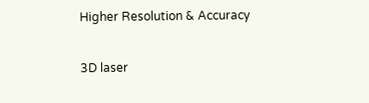Higher Resolution & Accuracy

3D laser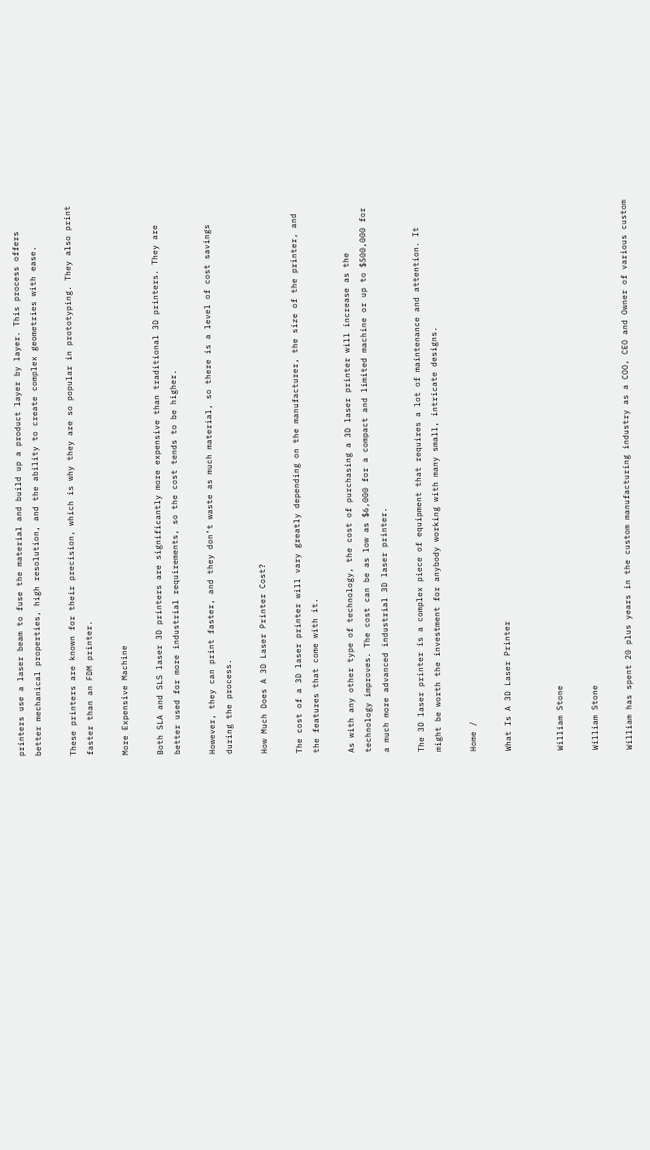printers use a laser beam to fuse the material and build up a product layer by layer. This process offers better mechanical properties, high resolution, and the ability to create complex geometries with ease.

These printers are known for their precision, which is why they are so popular in prototyping. They also print faster than an FDM printer.

More Expensive Machine

Both SLA and SLS laser 3D printers are significantly more expensive than traditional 3D printers. They are better used for more industrial requirements, so the cost tends to be higher.

However, they can print faster, and they don’t waste as much material, so there is a level of cost savings during the process.

How Much Does A 3D Laser Printer Cost?

The cost of a 3D laser printer will vary greatly depending on the manufacturer, the size of the printer, and the features that come with it.

As with any other type of technology, the cost of purchasing a 3D laser printer will increase as the technology improves. The cost can be as low as $6,000 for a compact and limited machine or up to $500,000 for a much more advanced industrial 3D laser printer.

The 3D laser printer is a complex piece of equipment that requires a lot of maintenance and attention. It might be worth the investment for anybody working with many small, intricate designs.

Home /

What Is A 3D Laser Printer


William Stone

William Stone

William has spent 20 plus years in the custom manufacturing industry as a COO, CEO and Owner of various custom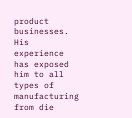product businesses. His experience has exposed him to all types of manufacturing from die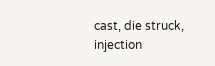cast, die struck, injection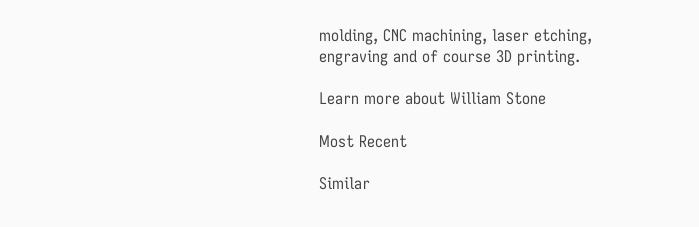molding, CNC machining, laser etching, engraving and of course 3D printing.

Learn more about William Stone

Most Recent

Similar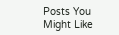Posts You Might Like